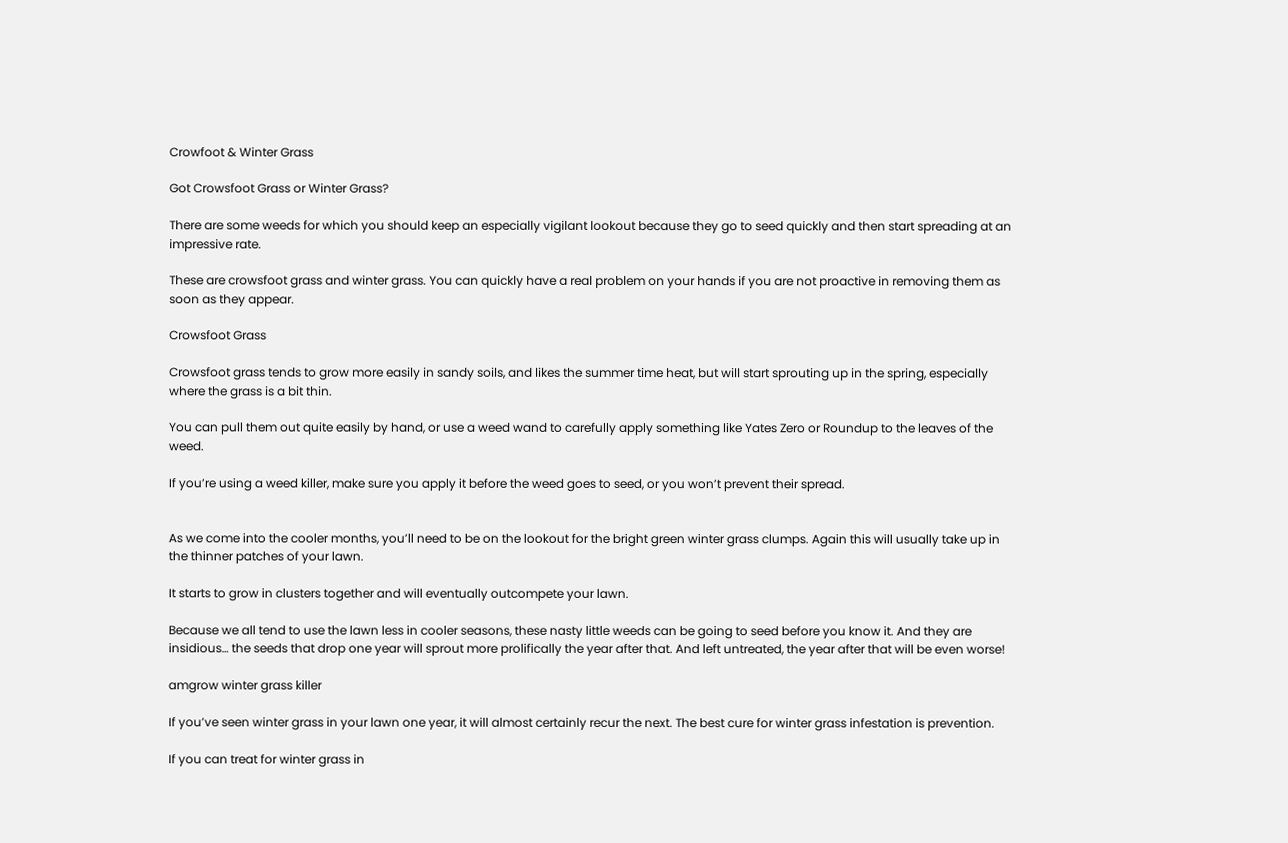Crowfoot & Winter Grass

Got Crowsfoot Grass or Winter Grass?

There are some weeds for which you should keep an especially vigilant lookout because they go to seed quickly and then start spreading at an impressive rate.

These are crowsfoot grass and winter grass. You can quickly have a real problem on your hands if you are not proactive in removing them as soon as they appear.

Crowsfoot Grass

Crowsfoot grass tends to grow more easily in sandy soils, and likes the summer time heat, but will start sprouting up in the spring, especially where the grass is a bit thin.

You can pull them out quite easily by hand, or use a weed wand to carefully apply something like Yates Zero or Roundup to the leaves of the weed.

If you’re using a weed killer, make sure you apply it before the weed goes to seed, or you won’t prevent their spread.


As we come into the cooler months, you’ll need to be on the lookout for the bright green winter grass clumps. Again this will usually take up in the thinner patches of your lawn.

It starts to grow in clusters together and will eventually outcompete your lawn.

Because we all tend to use the lawn less in cooler seasons, these nasty little weeds can be going to seed before you know it. And they are insidious… the seeds that drop one year will sprout more prolifically the year after that. And left untreated, the year after that will be even worse!

amgrow winter grass killer

If you’ve seen winter grass in your lawn one year, it will almost certainly recur the next. The best cure for winter grass infestation is prevention.

If you can treat for winter grass in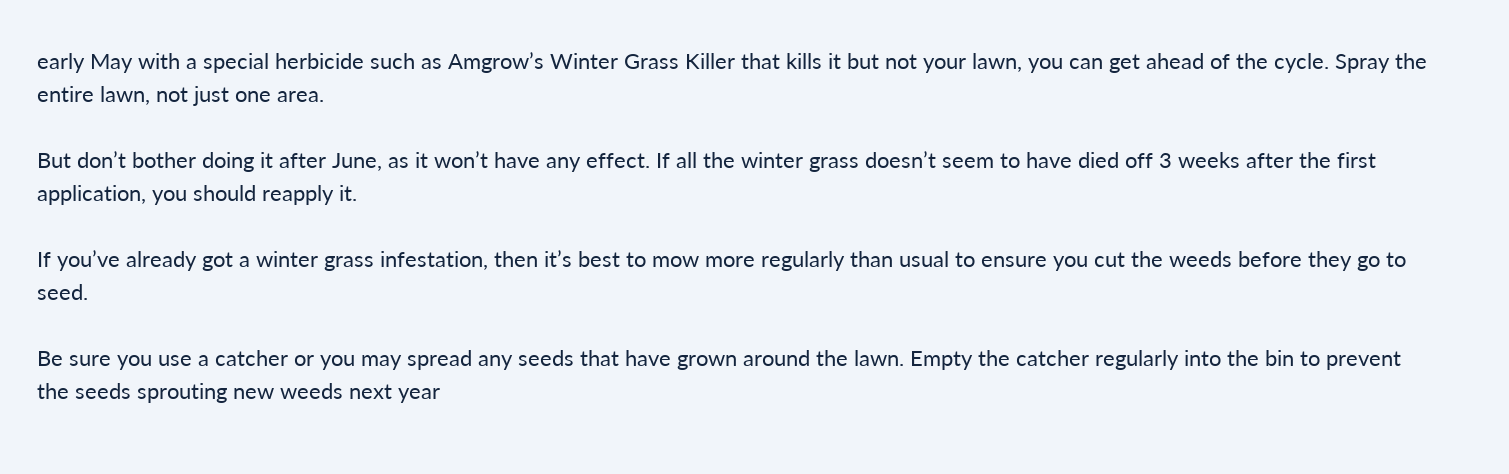early May with a special herbicide such as Amgrow’s Winter Grass Killer that kills it but not your lawn, you can get ahead of the cycle. Spray the entire lawn, not just one area.

But don’t bother doing it after June, as it won’t have any effect. If all the winter grass doesn’t seem to have died off 3 weeks after the first application, you should reapply it.

If you’ve already got a winter grass infestation, then it’s best to mow more regularly than usual to ensure you cut the weeds before they go to seed.

Be sure you use a catcher or you may spread any seeds that have grown around the lawn. Empty the catcher regularly into the bin to prevent the seeds sprouting new weeds next year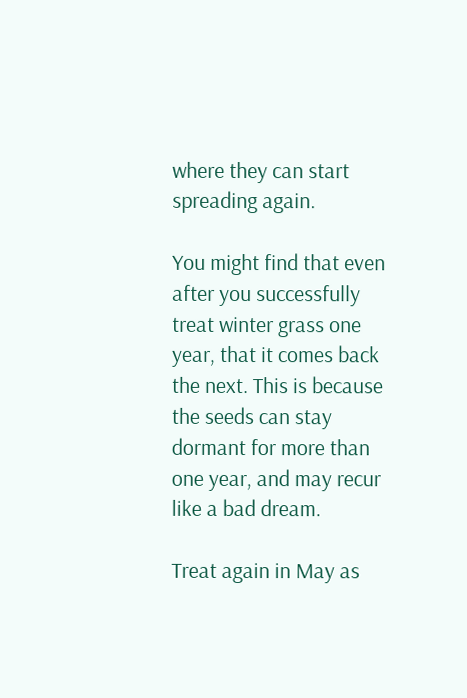where they can start spreading again.

You might find that even after you successfully treat winter grass one year, that it comes back the next. This is because the seeds can stay dormant for more than one year, and may recur like a bad dream.

Treat again in May as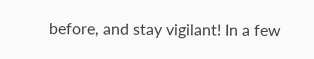before, and stay vigilant! In a few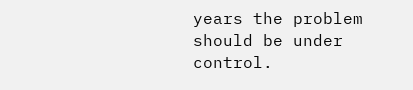years the problem should be under control.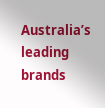Australia’s leading brands